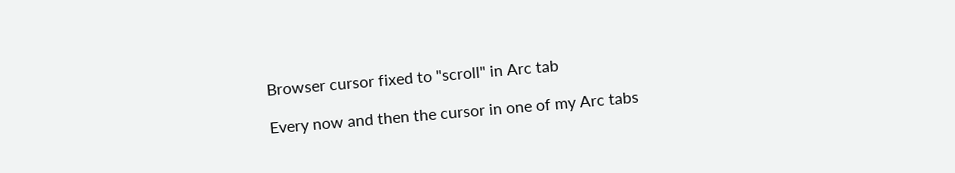Browser cursor fixed to "scroll" in Arc tab

Every now and then the cursor in one of my Arc tabs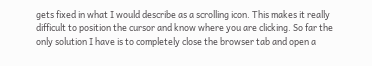gets fixed in what I would describe as a scrolling icon. This makes it really difficult to position the cursor and know where you are clicking. So far the only solution I have is to completely close the browser tab and open a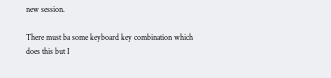new session.

There must ba some keyboard key combination which does this but I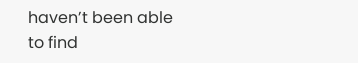haven’t been able to find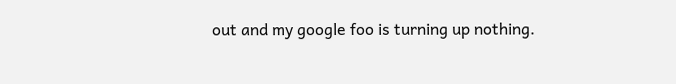out and my google foo is turning up nothing.